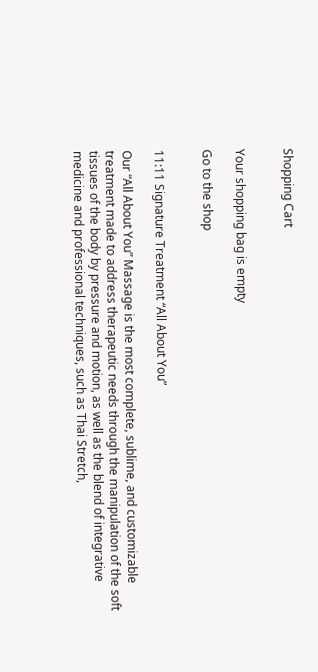Shopping Cart


Your shopping bag is empty

Go to the shop


11:11 Signature Treatment “All About You”

Our “All About You” Massage is the most complete, sublime, and customizable treatment made to address therapeutic needs through the manipulation of the soft tissues of the body by pressure and motion, as well as the blend of integrative medicine and professional techniques, such as Thai Stretch,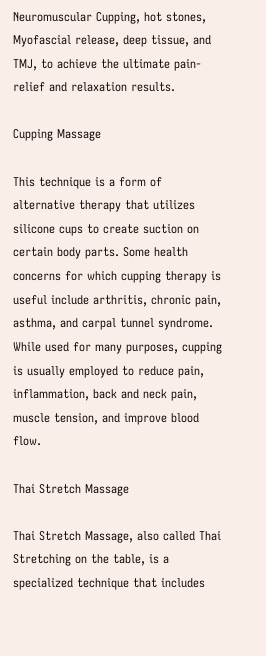Neuromuscular Cupping, hot stones, Myofascial release, deep tissue, and TMJ, to achieve the ultimate pain-relief and relaxation results.

Cupping Massage

This technique is a form of alternative therapy that utilizes silicone cups to create suction on certain body parts. Some health concerns for which cupping therapy is useful include arthritis, chronic pain, asthma, and carpal tunnel syndrome. While used for many purposes, cupping is usually employed to reduce pain, inflammation, back and neck pain, muscle tension, and improve blood flow.

Thai Stretch Massage

Thai Stretch Massage, also called Thai Stretching on the table, is a specialized technique that includes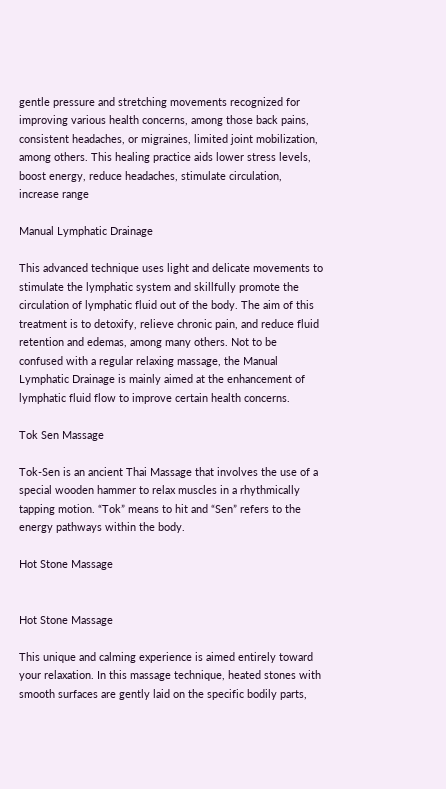gentle pressure and stretching movements recognized for improving various health concerns, among those back pains, consistent headaches, or migraines, limited joint mobilization, among others. This healing practice aids lower stress levels, boost energy, reduce headaches, stimulate circulation, increase range

Manual Lymphatic Drainage

This advanced technique uses light and delicate movements to stimulate the lymphatic system and skillfully promote the circulation of lymphatic fluid out of the body. The aim of this treatment is to detoxify, relieve chronic pain, and reduce fluid retention and edemas, among many others. Not to be confused with a regular relaxing massage, the Manual Lymphatic Drainage is mainly aimed at the enhancement of lymphatic fluid flow to improve certain health concerns.

Tok Sen Massage

Tok-Sen is an ancient Thai Massage that involves the use of a special wooden hammer to relax muscles in a rhythmically tapping motion. “Tok” means to hit and “Sen” refers to the energy pathways within the body.

Hot Stone Massage


Hot Stone Massage

This unique and calming experience is aimed entirely toward your relaxation. In this massage technique, heated stones with smooth surfaces are gently laid on the specific bodily parts,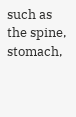such as the spine, stomach,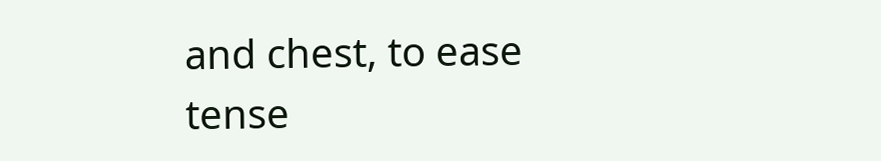and chest, to ease tense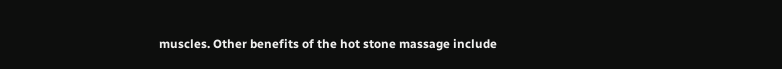muscles. Other benefits of the hot stone massage include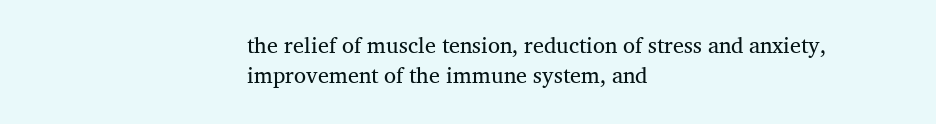the relief of muscle tension, reduction of stress and anxiety, improvement of the immune system, and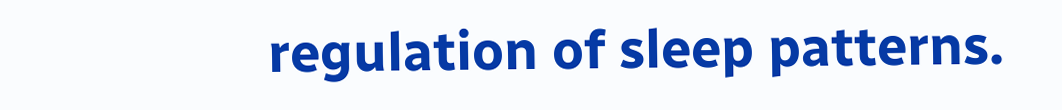regulation of sleep patterns.